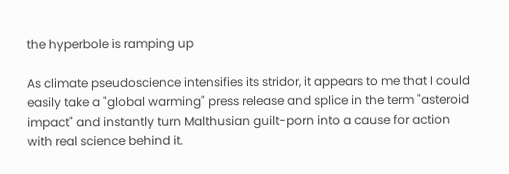the hyperbole is ramping up

As climate pseudoscience intensifies its stridor, it appears to me that I could easily take a "global warming" press release and splice in the term "asteroid impact" and instantly turn Malthusian guilt-porn into a cause for action with real science behind it.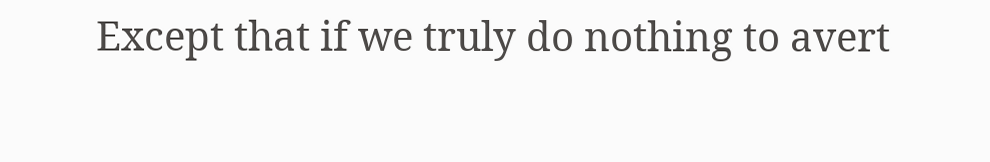Except that if we truly do nothing to avert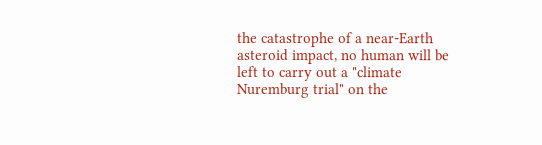the catastrophe of a near-Earth asteroid impact, no human will be left to carry out a "climate Nuremburg trial" on the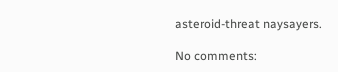asteroid-threat naysayers.

No comments: